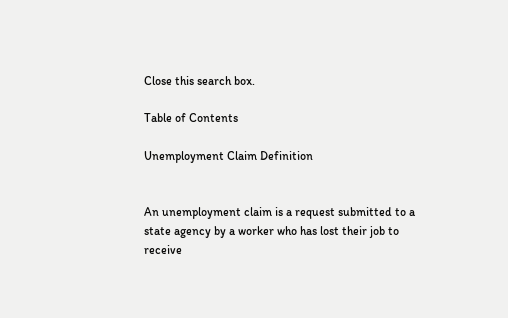Close this search box.

Table of Contents

Unemployment Claim Definition


An unemployment claim is a request submitted to a state agency by a worker who has lost their job to receive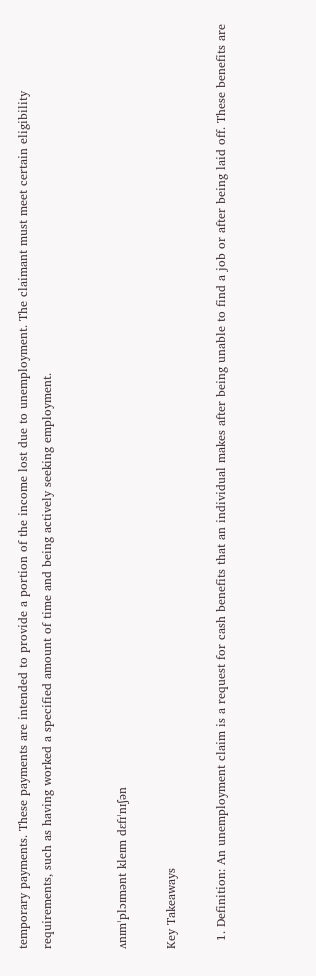temporary payments. These payments are intended to provide a portion of the income lost due to unemployment. The claimant must meet certain eligibility requirements, such as having worked a specified amount of time and being actively seeking employment.


ʌnɪmˈplɔɪmənt kleɪm dɛfɪˈnɪʃən

Key Takeaways

  1. Definition: An unemployment claim is a request for cash benefits that an individual makes after being unable to find a job or after being laid off. These benefits are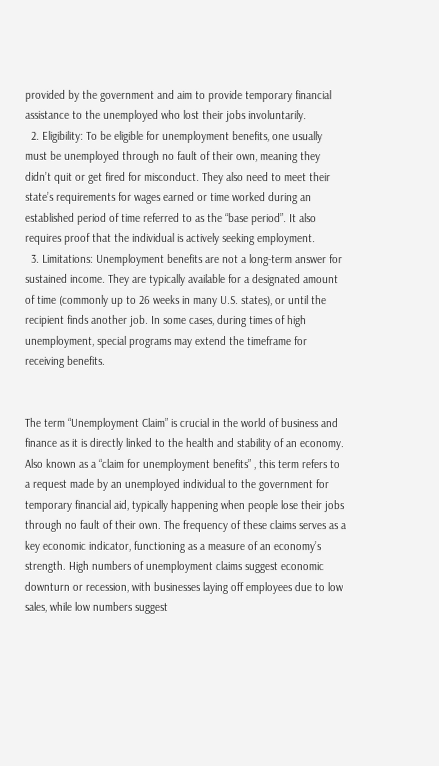provided by the government and aim to provide temporary financial assistance to the unemployed who lost their jobs involuntarily.
  2. Eligibility: To be eligible for unemployment benefits, one usually must be unemployed through no fault of their own, meaning they didn’t quit or get fired for misconduct. They also need to meet their state’s requirements for wages earned or time worked during an established period of time referred to as the “base period”. It also requires proof that the individual is actively seeking employment.
  3. Limitations: Unemployment benefits are not a long-term answer for sustained income. They are typically available for a designated amount of time (commonly up to 26 weeks in many U.S. states), or until the recipient finds another job. In some cases, during times of high unemployment, special programs may extend the timeframe for receiving benefits.


The term “Unemployment Claim” is crucial in the world of business and finance as it is directly linked to the health and stability of an economy. Also known as a “claim for unemployment benefits” , this term refers to a request made by an unemployed individual to the government for temporary financial aid, typically happening when people lose their jobs through no fault of their own. The frequency of these claims serves as a key economic indicator, functioning as a measure of an economy’s strength. High numbers of unemployment claims suggest economic downturn or recession, with businesses laying off employees due to low sales, while low numbers suggest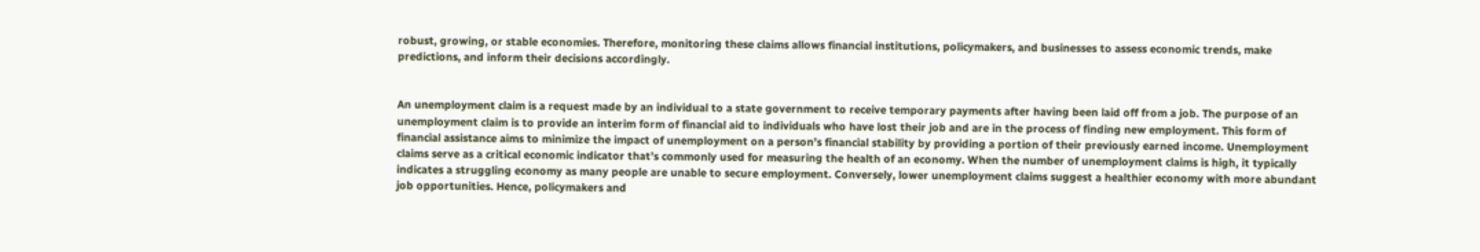robust, growing, or stable economies. Therefore, monitoring these claims allows financial institutions, policymakers, and businesses to assess economic trends, make predictions, and inform their decisions accordingly.


An unemployment claim is a request made by an individual to a state government to receive temporary payments after having been laid off from a job. The purpose of an unemployment claim is to provide an interim form of financial aid to individuals who have lost their job and are in the process of finding new employment. This form of financial assistance aims to minimize the impact of unemployment on a person’s financial stability by providing a portion of their previously earned income. Unemployment claims serve as a critical economic indicator that’s commonly used for measuring the health of an economy. When the number of unemployment claims is high, it typically indicates a struggling economy as many people are unable to secure employment. Conversely, lower unemployment claims suggest a healthier economy with more abundant job opportunities. Hence, policymakers and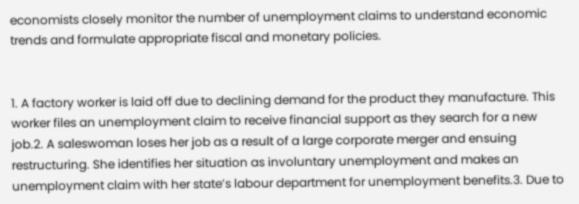economists closely monitor the number of unemployment claims to understand economic trends and formulate appropriate fiscal and monetary policies.


1. A factory worker is laid off due to declining demand for the product they manufacture. This worker files an unemployment claim to receive financial support as they search for a new job.2. A saleswoman loses her job as a result of a large corporate merger and ensuing restructuring. She identifies her situation as involuntary unemployment and makes an unemployment claim with her state’s labour department for unemployment benefits.3. Due to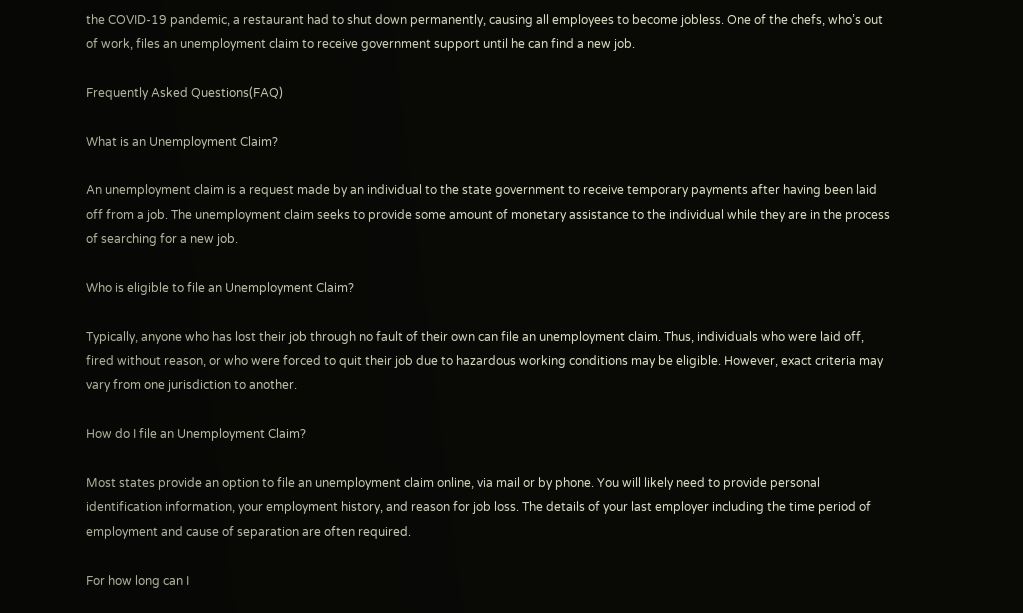the COVID-19 pandemic, a restaurant had to shut down permanently, causing all employees to become jobless. One of the chefs, who’s out of work, files an unemployment claim to receive government support until he can find a new job.

Frequently Asked Questions(FAQ)

What is an Unemployment Claim?

An unemployment claim is a request made by an individual to the state government to receive temporary payments after having been laid off from a job. The unemployment claim seeks to provide some amount of monetary assistance to the individual while they are in the process of searching for a new job.

Who is eligible to file an Unemployment Claim?

Typically, anyone who has lost their job through no fault of their own can file an unemployment claim. Thus, individuals who were laid off, fired without reason, or who were forced to quit their job due to hazardous working conditions may be eligible. However, exact criteria may vary from one jurisdiction to another.

How do I file an Unemployment Claim?

Most states provide an option to file an unemployment claim online, via mail or by phone. You will likely need to provide personal identification information, your employment history, and reason for job loss. The details of your last employer including the time period of employment and cause of separation are often required.

For how long can I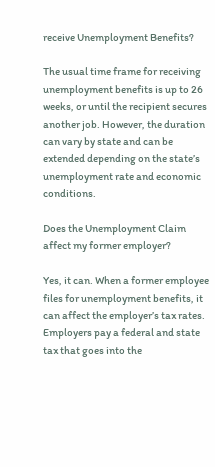receive Unemployment Benefits?

The usual time frame for receiving unemployment benefits is up to 26 weeks, or until the recipient secures another job. However, the duration can vary by state and can be extended depending on the state’s unemployment rate and economic conditions.

Does the Unemployment Claim affect my former employer?

Yes, it can. When a former employee files for unemployment benefits, it can affect the employer’s tax rates. Employers pay a federal and state tax that goes into the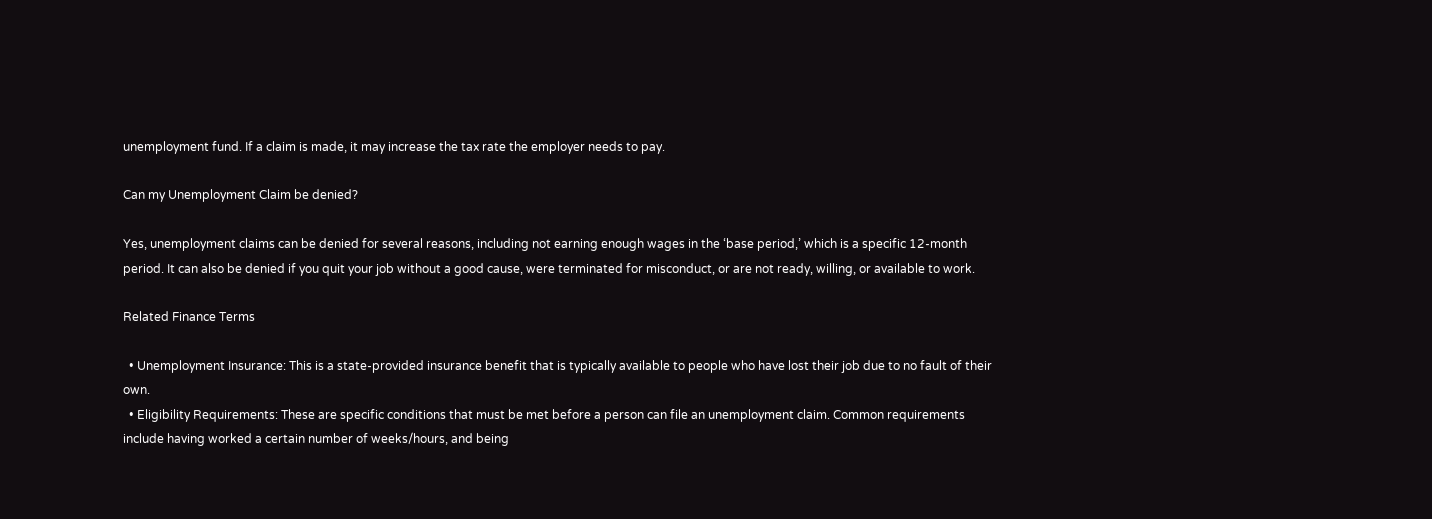unemployment fund. If a claim is made, it may increase the tax rate the employer needs to pay.

Can my Unemployment Claim be denied?

Yes, unemployment claims can be denied for several reasons, including not earning enough wages in the ‘base period,’ which is a specific 12-month period. It can also be denied if you quit your job without a good cause, were terminated for misconduct, or are not ready, willing, or available to work.

Related Finance Terms

  • Unemployment Insurance: This is a state-provided insurance benefit that is typically available to people who have lost their job due to no fault of their own.
  • Eligibility Requirements: These are specific conditions that must be met before a person can file an unemployment claim. Common requirements include having worked a certain number of weeks/hours, and being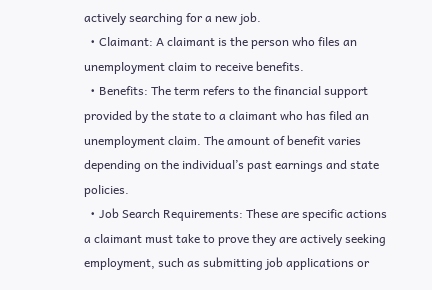actively searching for a new job.
  • Claimant: A claimant is the person who files an unemployment claim to receive benefits.
  • Benefits: The term refers to the financial support provided by the state to a claimant who has filed an unemployment claim. The amount of benefit varies depending on the individual’s past earnings and state policies.
  • Job Search Requirements: These are specific actions a claimant must take to prove they are actively seeking employment, such as submitting job applications or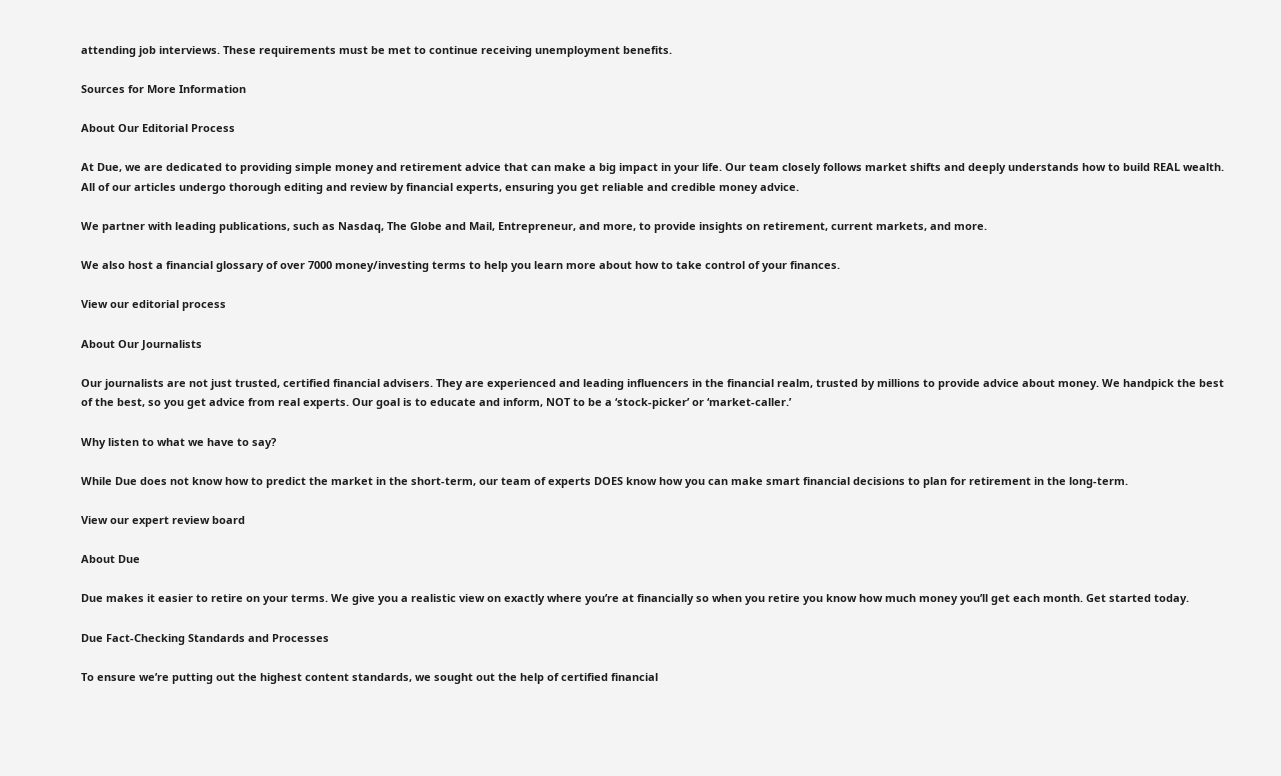attending job interviews. These requirements must be met to continue receiving unemployment benefits.

Sources for More Information

About Our Editorial Process

At Due, we are dedicated to providing simple money and retirement advice that can make a big impact in your life. Our team closely follows market shifts and deeply understands how to build REAL wealth. All of our articles undergo thorough editing and review by financial experts, ensuring you get reliable and credible money advice.

We partner with leading publications, such as Nasdaq, The Globe and Mail, Entrepreneur, and more, to provide insights on retirement, current markets, and more.

We also host a financial glossary of over 7000 money/investing terms to help you learn more about how to take control of your finances.

View our editorial process

About Our Journalists

Our journalists are not just trusted, certified financial advisers. They are experienced and leading influencers in the financial realm, trusted by millions to provide advice about money. We handpick the best of the best, so you get advice from real experts. Our goal is to educate and inform, NOT to be a ‘stock-picker’ or ‘market-caller.’

Why listen to what we have to say?

While Due does not know how to predict the market in the short-term, our team of experts DOES know how you can make smart financial decisions to plan for retirement in the long-term.

View our expert review board

About Due

Due makes it easier to retire on your terms. We give you a realistic view on exactly where you’re at financially so when you retire you know how much money you’ll get each month. Get started today.

Due Fact-Checking Standards and Processes

To ensure we’re putting out the highest content standards, we sought out the help of certified financial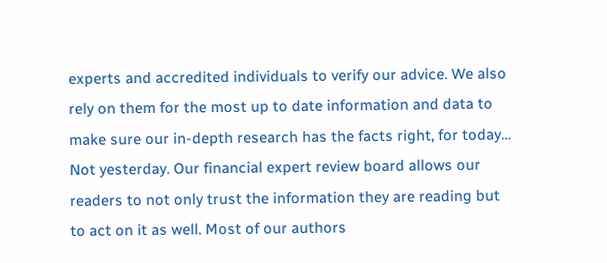experts and accredited individuals to verify our advice. We also rely on them for the most up to date information and data to make sure our in-depth research has the facts right, for today… Not yesterday. Our financial expert review board allows our readers to not only trust the information they are reading but to act on it as well. Most of our authors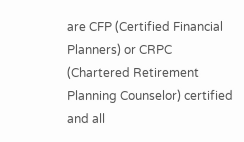are CFP (Certified Financial Planners) or CRPC (Chartered Retirement Planning Counselor) certified and all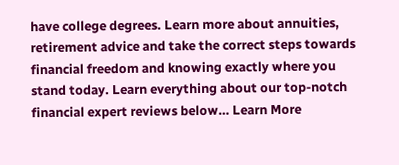have college degrees. Learn more about annuities, retirement advice and take the correct steps towards financial freedom and knowing exactly where you stand today. Learn everything about our top-notch financial expert reviews below… Learn More